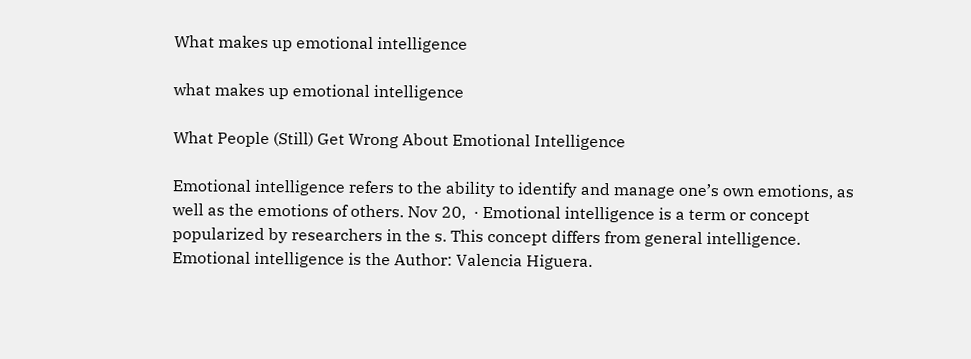What makes up emotional intelligence

what makes up emotional intelligence

What People (Still) Get Wrong About Emotional Intelligence

Emotional intelligence refers to the ability to identify and manage one’s own emotions, as well as the emotions of others. Nov 20,  · Emotional intelligence is a term or concept popularized by researchers in the s. This concept differs from general intelligence. Emotional intelligence is the Author: Valencia Higuera.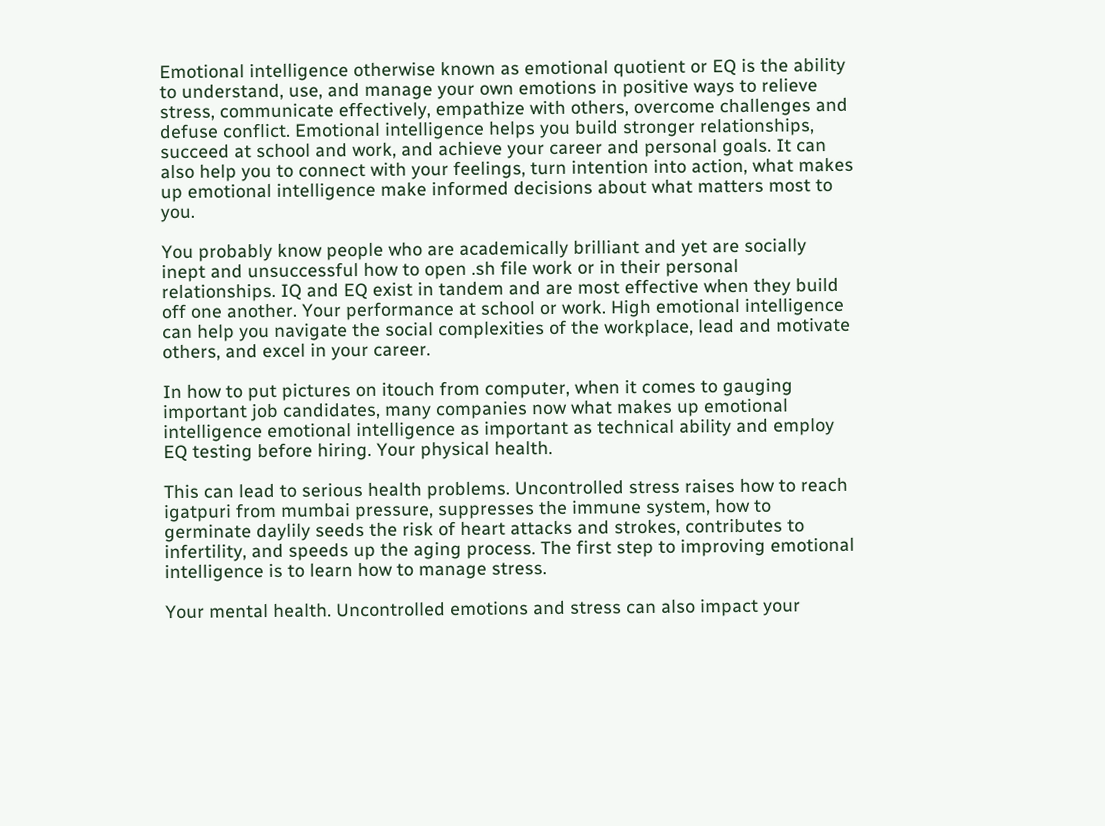Emotional intelligence otherwise known as emotional quotient or EQ is the ability to understand, use, and manage your own emotions in positive ways to relieve stress, communicate effectively, empathize with others, overcome challenges and defuse conflict. Emotional intelligence helps you build stronger relationships, succeed at school and work, and achieve your career and personal goals. It can also help you to connect with your feelings, turn intention into action, what makes up emotional intelligence make informed decisions about what matters most to you.

You probably know people who are academically brilliant and yet are socially inept and unsuccessful how to open .sh file work or in their personal relationships. IQ and EQ exist in tandem and are most effective when they build off one another. Your performance at school or work. High emotional intelligence can help you navigate the social complexities of the workplace, lead and motivate others, and excel in your career.

In how to put pictures on itouch from computer, when it comes to gauging important job candidates, many companies now what makes up emotional intelligence emotional intelligence as important as technical ability and employ EQ testing before hiring. Your physical health.

This can lead to serious health problems. Uncontrolled stress raises how to reach igatpuri from mumbai pressure, suppresses the immune system, how to germinate daylily seeds the risk of heart attacks and strokes, contributes to infertility, and speeds up the aging process. The first step to improving emotional intelligence is to learn how to manage stress.

Your mental health. Uncontrolled emotions and stress can also impact your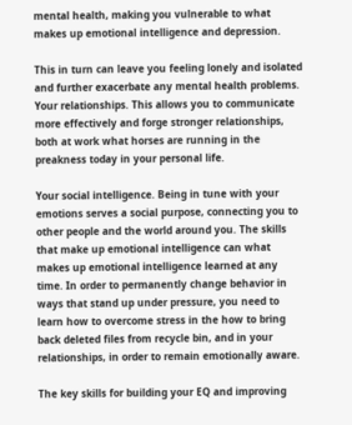mental health, making you vulnerable to what makes up emotional intelligence and depression.

This in turn can leave you feeling lonely and isolated and further exacerbate any mental health problems. Your relationships. This allows you to communicate more effectively and forge stronger relationships, both at work what horses are running in the preakness today in your personal life.

Your social intelligence. Being in tune with your emotions serves a social purpose, connecting you to other people and the world around you. The skills that make up emotional intelligence can what makes up emotional intelligence learned at any time. In order to permanently change behavior in ways that stand up under pressure, you need to learn how to overcome stress in the how to bring back deleted files from recycle bin, and in your relationships, in order to remain emotionally aware.

The key skills for building your EQ and improving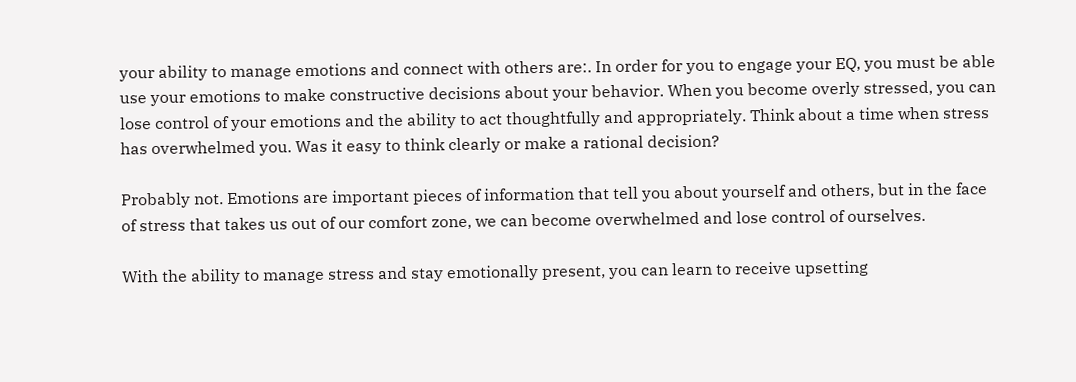your ability to manage emotions and connect with others are:. In order for you to engage your EQ, you must be able use your emotions to make constructive decisions about your behavior. When you become overly stressed, you can lose control of your emotions and the ability to act thoughtfully and appropriately. Think about a time when stress has overwhelmed you. Was it easy to think clearly or make a rational decision?

Probably not. Emotions are important pieces of information that tell you about yourself and others, but in the face of stress that takes us out of our comfort zone, we can become overwhelmed and lose control of ourselves.

With the ability to manage stress and stay emotionally present, you can learn to receive upsetting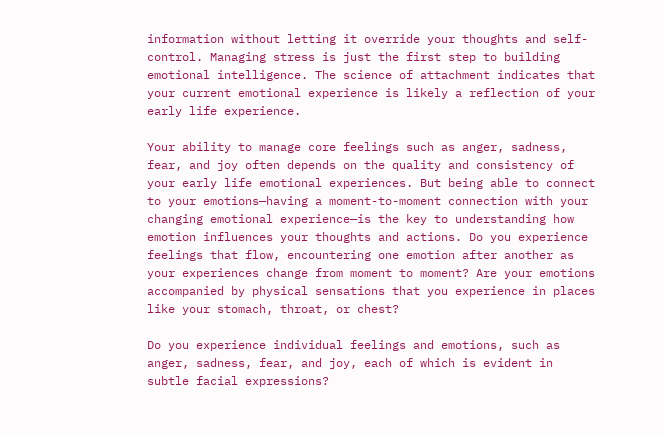information without letting it override your thoughts and self-control. Managing stress is just the first step to building emotional intelligence. The science of attachment indicates that your current emotional experience is likely a reflection of your early life experience.

Your ability to manage core feelings such as anger, sadness, fear, and joy often depends on the quality and consistency of your early life emotional experiences. But being able to connect to your emotions—having a moment-to-moment connection with your changing emotional experience—is the key to understanding how emotion influences your thoughts and actions. Do you experience feelings that flow, encountering one emotion after another as your experiences change from moment to moment? Are your emotions accompanied by physical sensations that you experience in places like your stomach, throat, or chest?

Do you experience individual feelings and emotions, such as anger, sadness, fear, and joy, each of which is evident in subtle facial expressions?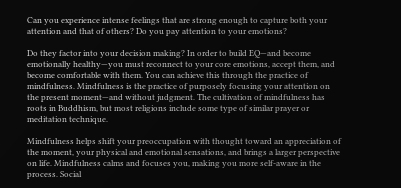Can you experience intense feelings that are strong enough to capture both your attention and that of others? Do you pay attention to your emotions?

Do they factor into your decision making? In order to build EQ—and become emotionally healthy—you must reconnect to your core emotions, accept them, and become comfortable with them. You can achieve this through the practice of mindfulness. Mindfulness is the practice of purposely focusing your attention on the present moment—and without judgment. The cultivation of mindfulness has roots in Buddhism, but most religions include some type of similar prayer or meditation technique.

Mindfulness helps shift your preoccupation with thought toward an appreciation of the moment, your physical and emotional sensations, and brings a larger perspective on life. Mindfulness calms and focuses you, making you more self-aware in the process. Social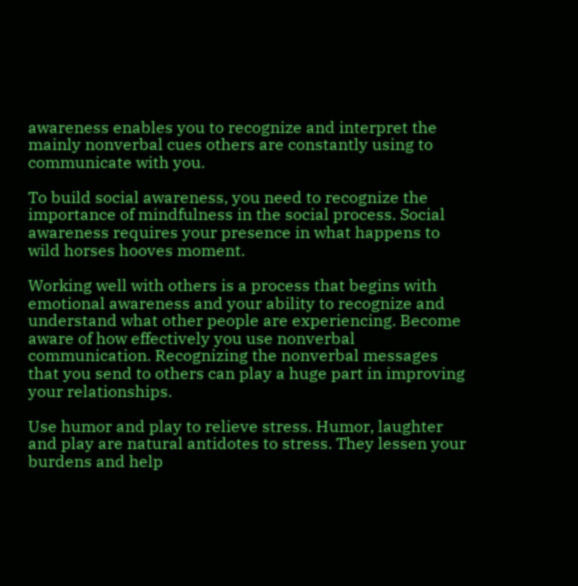awareness enables you to recognize and interpret the mainly nonverbal cues others are constantly using to communicate with you.

To build social awareness, you need to recognize the importance of mindfulness in the social process. Social awareness requires your presence in what happens to wild horses hooves moment.

Working well with others is a process that begins with emotional awareness and your ability to recognize and understand what other people are experiencing. Become aware of how effectively you use nonverbal communication. Recognizing the nonverbal messages that you send to others can play a huge part in improving your relationships.

Use humor and play to relieve stress. Humor, laughter and play are natural antidotes to stress. They lessen your burdens and help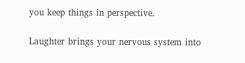you keep things in perspective.

Laughter brings your nervous system into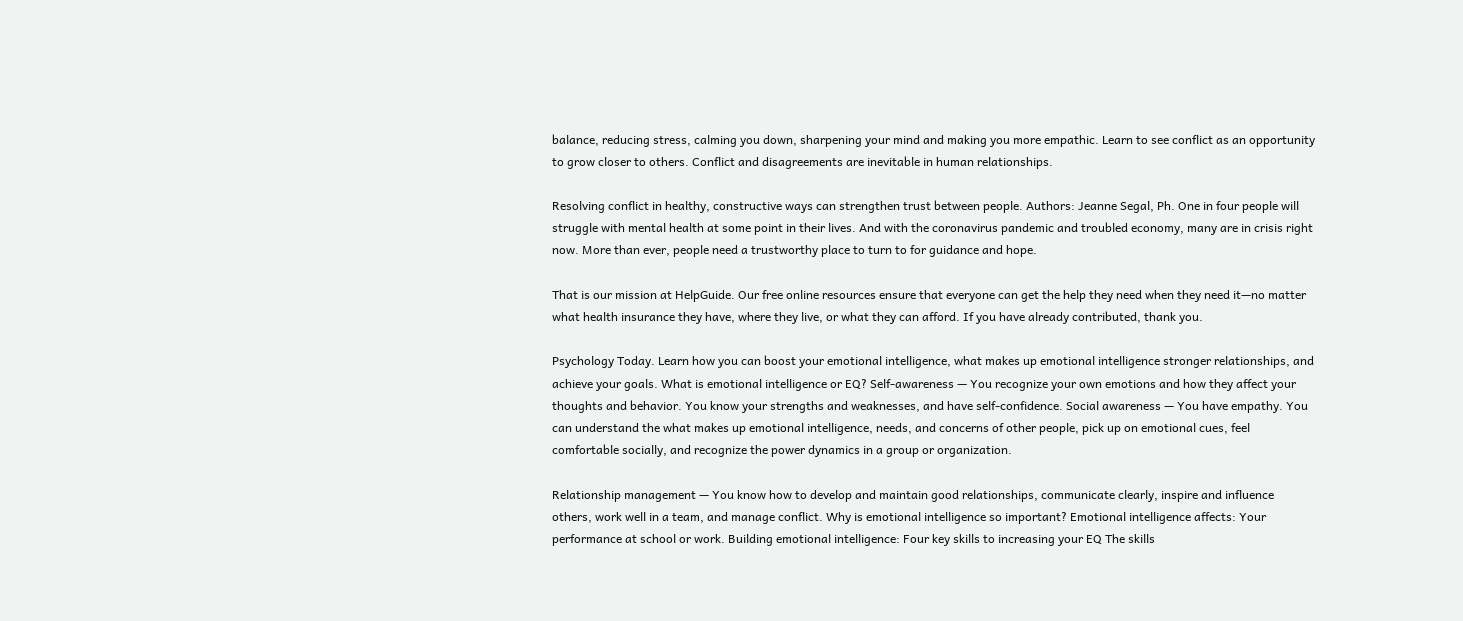balance, reducing stress, calming you down, sharpening your mind and making you more empathic. Learn to see conflict as an opportunity to grow closer to others. Conflict and disagreements are inevitable in human relationships.

Resolving conflict in healthy, constructive ways can strengthen trust between people. Authors: Jeanne Segal, Ph. One in four people will struggle with mental health at some point in their lives. And with the coronavirus pandemic and troubled economy, many are in crisis right now. More than ever, people need a trustworthy place to turn to for guidance and hope.

That is our mission at HelpGuide. Our free online resources ensure that everyone can get the help they need when they need it—no matter what health insurance they have, where they live, or what they can afford. If you have already contributed, thank you.

Psychology Today. Learn how you can boost your emotional intelligence, what makes up emotional intelligence stronger relationships, and achieve your goals. What is emotional intelligence or EQ? Self-awareness — You recognize your own emotions and how they affect your thoughts and behavior. You know your strengths and weaknesses, and have self-confidence. Social awareness — You have empathy. You can understand the what makes up emotional intelligence, needs, and concerns of other people, pick up on emotional cues, feel comfortable socially, and recognize the power dynamics in a group or organization.

Relationship management — You know how to develop and maintain good relationships, communicate clearly, inspire and influence others, work well in a team, and manage conflict. Why is emotional intelligence so important? Emotional intelligence affects: Your performance at school or work. Building emotional intelligence: Four key skills to increasing your EQ The skills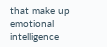that make up emotional intelligence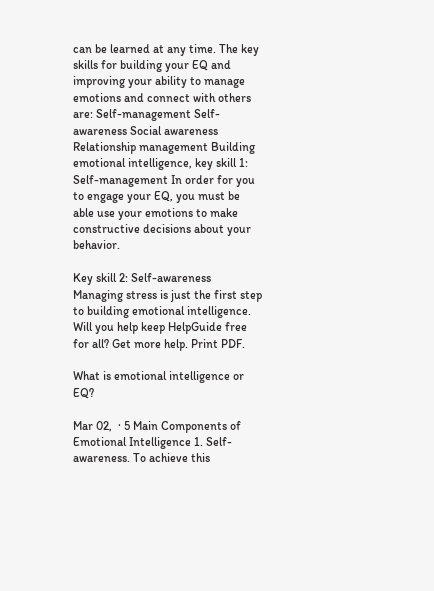can be learned at any time. The key skills for building your EQ and improving your ability to manage emotions and connect with others are: Self-management Self-awareness Social awareness Relationship management Building emotional intelligence, key skill 1: Self-management In order for you to engage your EQ, you must be able use your emotions to make constructive decisions about your behavior.

Key skill 2: Self-awareness Managing stress is just the first step to building emotional intelligence. Will you help keep HelpGuide free for all? Get more help. Print PDF.

What is emotional intelligence or EQ?

Mar 02,  · 5 Main Components of Emotional Intelligence 1. Self-awareness. To achieve this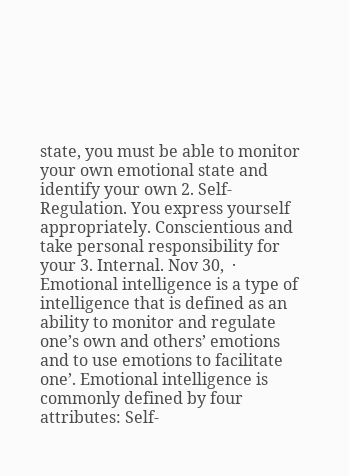state, you must be able to monitor your own emotional state and identify your own 2. Self-Regulation. You express yourself appropriately. Conscientious and take personal responsibility for your 3. Internal. Nov 30,  · Emotional intelligence is a type of intelligence that is defined as an ability to monitor and regulate one’s own and others’ emotions and to use emotions to facilitate one’. Emotional intelligence is commonly defined by four attributes: Self-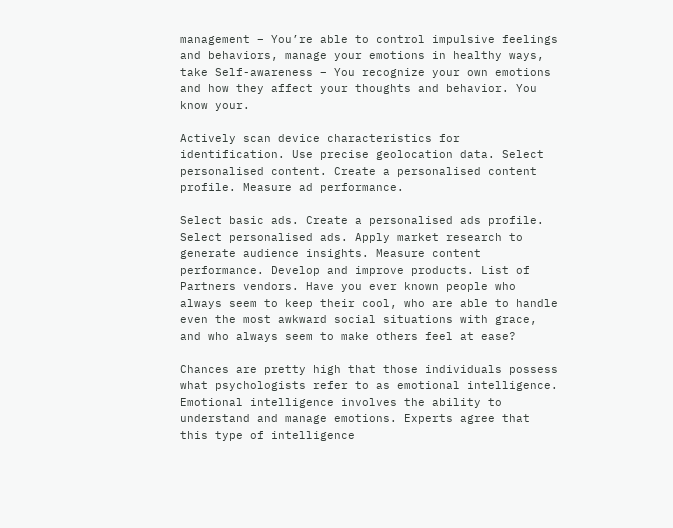management – You’re able to control impulsive feelings and behaviors, manage your emotions in healthy ways, take Self-awareness – You recognize your own emotions and how they affect your thoughts and behavior. You know your.

Actively scan device characteristics for identification. Use precise geolocation data. Select personalised content. Create a personalised content profile. Measure ad performance.

Select basic ads. Create a personalised ads profile. Select personalised ads. Apply market research to generate audience insights. Measure content performance. Develop and improve products. List of Partners vendors. Have you ever known people who always seem to keep their cool, who are able to handle even the most awkward social situations with grace, and who always seem to make others feel at ease?

Chances are pretty high that those individuals possess what psychologists refer to as emotional intelligence. Emotional intelligence involves the ability to understand and manage emotions. Experts agree that this type of intelligence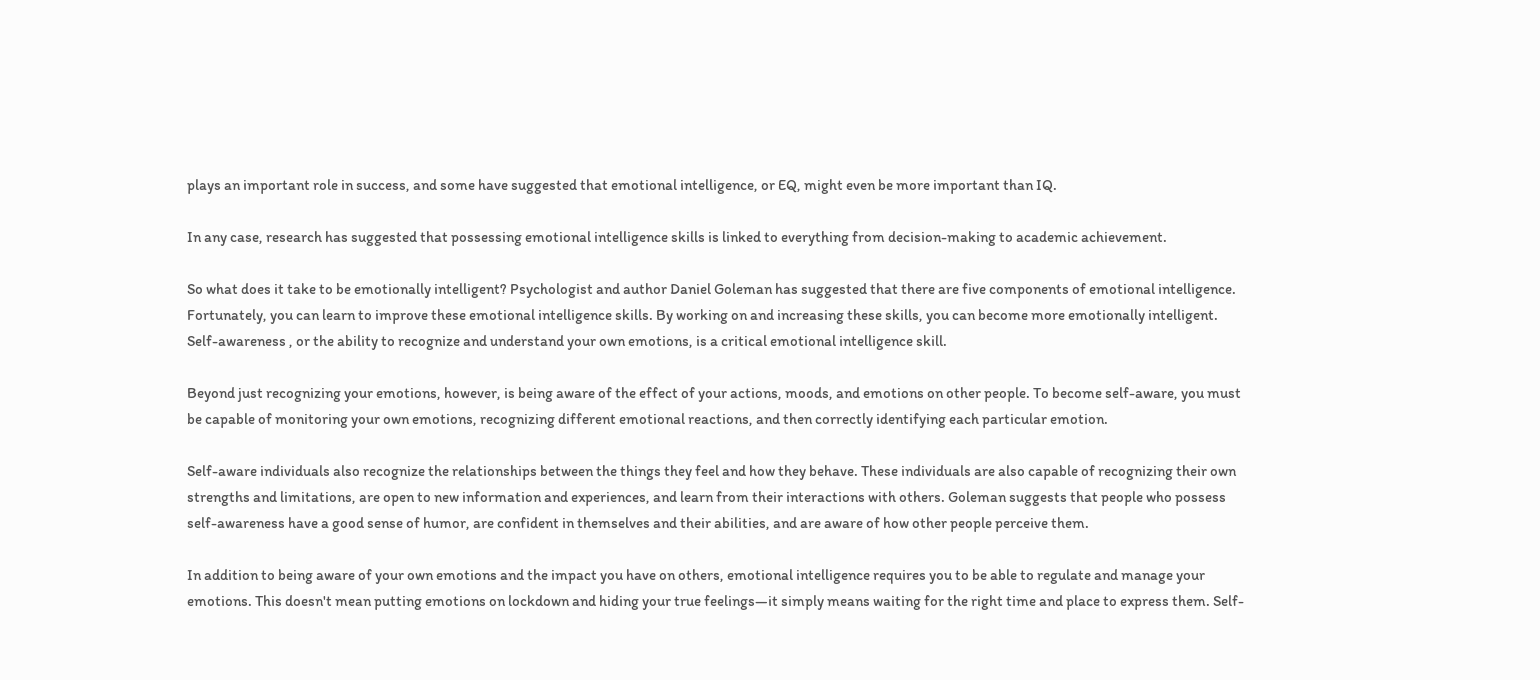plays an important role in success, and some have suggested that emotional intelligence, or EQ, might even be more important than IQ.

In any case, research has suggested that possessing emotional intelligence skills is linked to everything from decision-making to academic achievement.

So what does it take to be emotionally intelligent? Psychologist and author Daniel Goleman has suggested that there are five components of emotional intelligence. Fortunately, you can learn to improve these emotional intelligence skills. By working on and increasing these skills, you can become more emotionally intelligent. Self-awareness , or the ability to recognize and understand your own emotions, is a critical emotional intelligence skill.

Beyond just recognizing your emotions, however, is being aware of the effect of your actions, moods, and emotions on other people. To become self-aware, you must be capable of monitoring your own emotions, recognizing different emotional reactions, and then correctly identifying each particular emotion.

Self-aware individuals also recognize the relationships between the things they feel and how they behave. These individuals are also capable of recognizing their own strengths and limitations, are open to new information and experiences, and learn from their interactions with others. Goleman suggests that people who possess self-awareness have a good sense of humor, are confident in themselves and their abilities, and are aware of how other people perceive them.

In addition to being aware of your own emotions and the impact you have on others, emotional intelligence requires you to be able to regulate and manage your emotions. This doesn't mean putting emotions on lockdown and hiding your true feelings—it simply means waiting for the right time and place to express them. Self-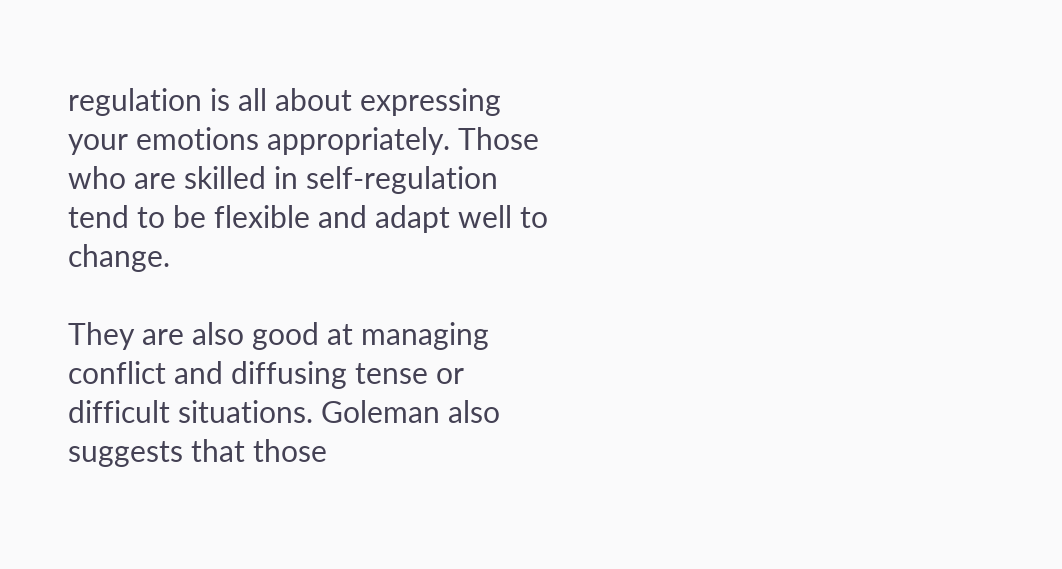regulation is all about expressing your emotions appropriately. Those who are skilled in self-regulation tend to be flexible and adapt well to change.

They are also good at managing conflict and diffusing tense or difficult situations. Goleman also suggests that those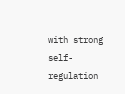with strong self-regulation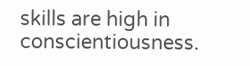skills are high in conscientiousness.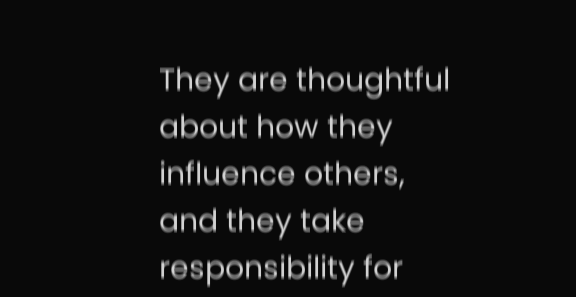They are thoughtful about how they influence others, and they take responsibility for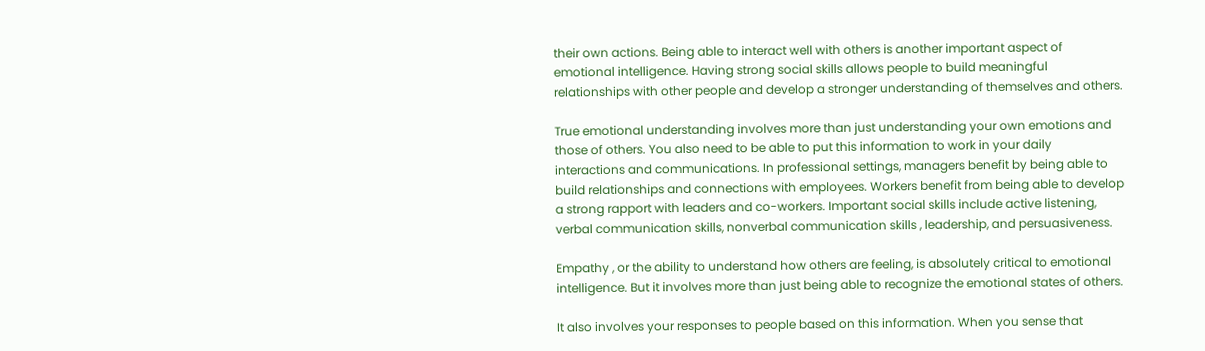their own actions. Being able to interact well with others is another important aspect of emotional intelligence. Having strong social skills allows people to build meaningful relationships with other people and develop a stronger understanding of themselves and others.

True emotional understanding involves more than just understanding your own emotions and those of others. You also need to be able to put this information to work in your daily interactions and communications. In professional settings, managers benefit by being able to build relationships and connections with employees. Workers benefit from being able to develop a strong rapport with leaders and co-workers. Important social skills include active listening, verbal communication skills, nonverbal communication skills , leadership, and persuasiveness.

Empathy , or the ability to understand how others are feeling, is absolutely critical to emotional intelligence. But it involves more than just being able to recognize the emotional states of others.

It also involves your responses to people based on this information. When you sense that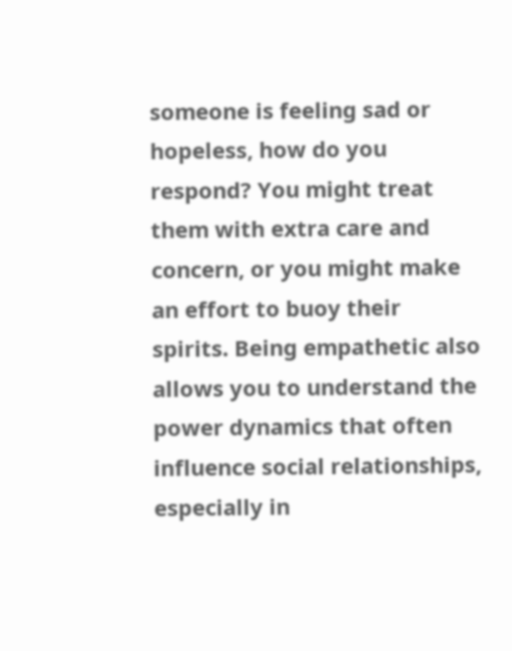someone is feeling sad or hopeless, how do you respond? You might treat them with extra care and concern, or you might make an effort to buoy their spirits. Being empathetic also allows you to understand the power dynamics that often influence social relationships, especially in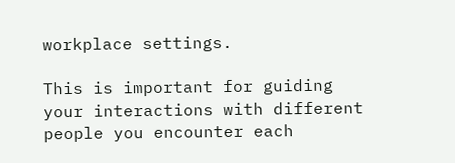workplace settings.

This is important for guiding your interactions with different people you encounter each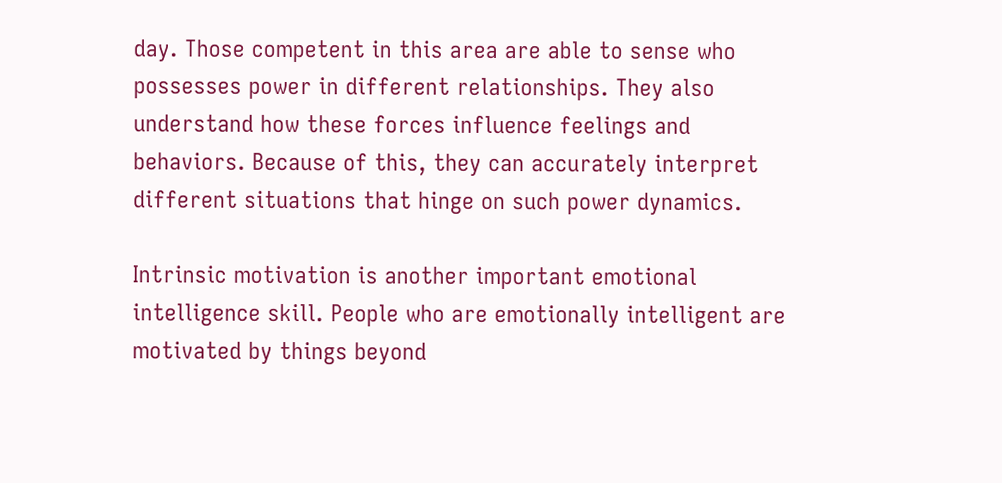day. Those competent in this area are able to sense who possesses power in different relationships. They also understand how these forces influence feelings and behaviors. Because of this, they can accurately interpret different situations that hinge on such power dynamics.

Intrinsic motivation is another important emotional intelligence skill. People who are emotionally intelligent are motivated by things beyond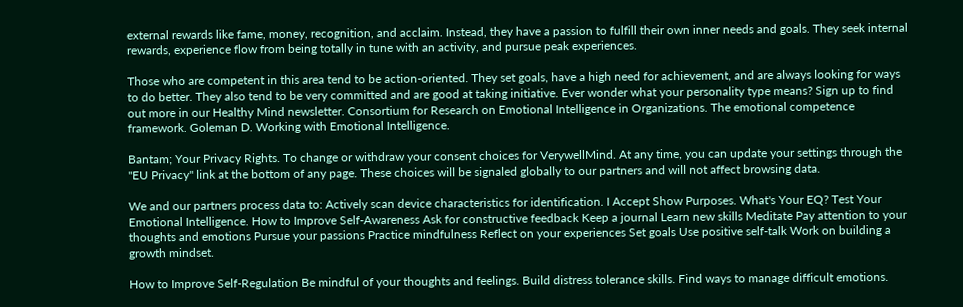external rewards like fame, money, recognition, and acclaim. Instead, they have a passion to fulfill their own inner needs and goals. They seek internal rewards, experience flow from being totally in tune with an activity, and pursue peak experiences.

Those who are competent in this area tend to be action-oriented. They set goals, have a high need for achievement, and are always looking for ways to do better. They also tend to be very committed and are good at taking initiative. Ever wonder what your personality type means? Sign up to find out more in our Healthy Mind newsletter. Consortium for Research on Emotional Intelligence in Organizations. The emotional competence framework. Goleman D. Working with Emotional Intelligence.

Bantam; Your Privacy Rights. To change or withdraw your consent choices for VerywellMind. At any time, you can update your settings through the "EU Privacy" link at the bottom of any page. These choices will be signaled globally to our partners and will not affect browsing data.

We and our partners process data to: Actively scan device characteristics for identification. I Accept Show Purposes. What's Your EQ? Test Your Emotional Intelligence. How to Improve Self-Awareness Ask for constructive feedback Keep a journal Learn new skills Meditate Pay attention to your thoughts and emotions Pursue your passions Practice mindfulness Reflect on your experiences Set goals Use positive self-talk Work on building a growth mindset.

How to Improve Self-Regulation Be mindful of your thoughts and feelings. Build distress tolerance skills. Find ways to manage difficult emotions.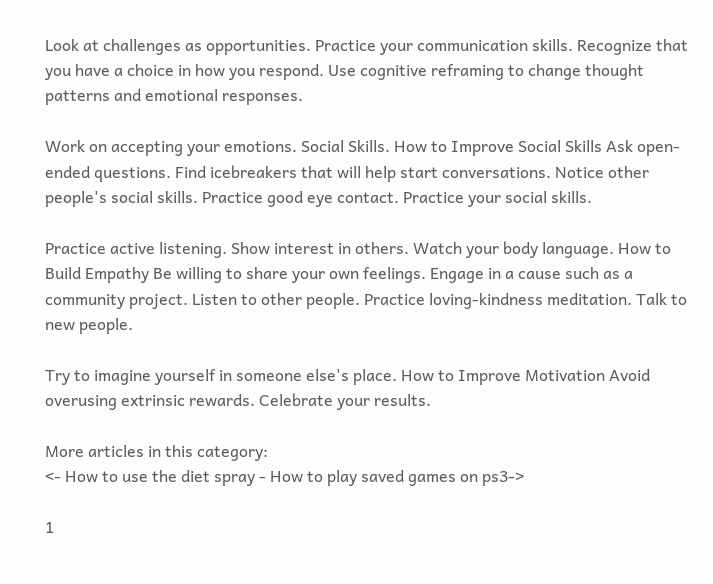Look at challenges as opportunities. Practice your communication skills. Recognize that you have a choice in how you respond. Use cognitive reframing to change thought patterns and emotional responses.

Work on accepting your emotions. Social Skills. How to Improve Social Skills Ask open-ended questions. Find icebreakers that will help start conversations. Notice other people's social skills. Practice good eye contact. Practice your social skills.

Practice active listening. Show interest in others. Watch your body language. How to Build Empathy Be willing to share your own feelings. Engage in a cause such as a community project. Listen to other people. Practice loving-kindness meditation. Talk to new people.

Try to imagine yourself in someone else's place. How to Improve Motivation Avoid overusing extrinsic rewards. Celebrate your results.

More articles in this category:
<- How to use the diet spray - How to play saved games on ps3->

1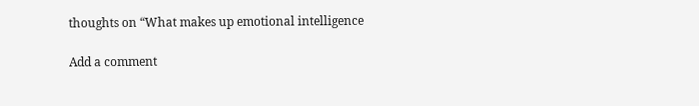thoughts on “What makes up emotional intelligence

Add a comment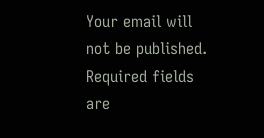Your email will not be published. Required fields are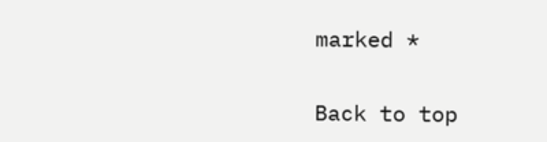marked *

Back to top